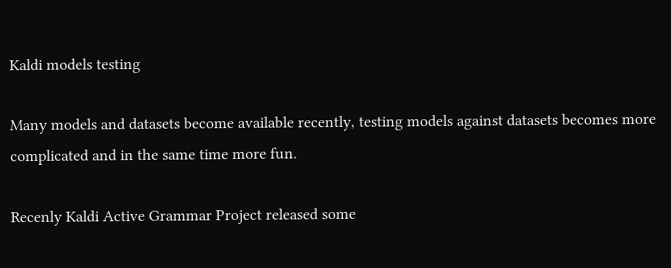Kaldi models testing

Many models and datasets become available recently, testing models against datasets becomes more complicated and in the same time more fun.

Recenly Kaldi Active Grammar Project released some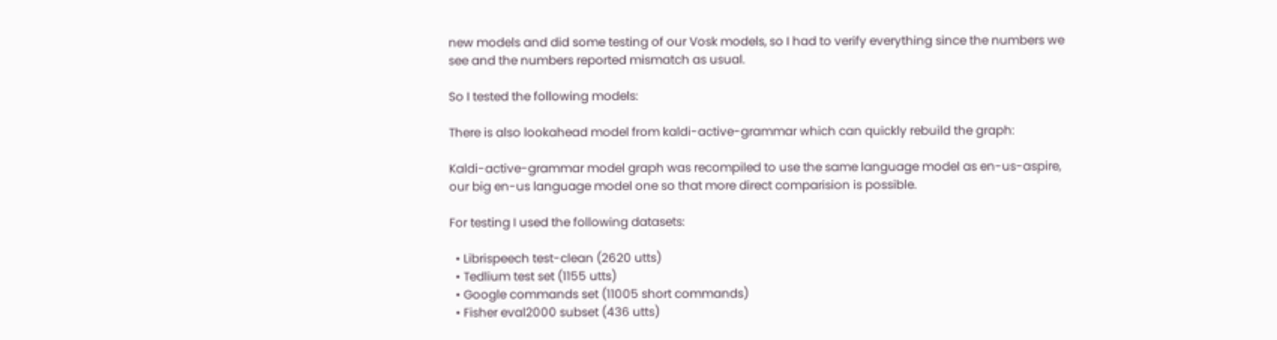new models and did some testing of our Vosk models, so I had to verify everything since the numbers we see and the numbers reported mismatch as usual.

So I tested the following models:

There is also lookahead model from kaldi-active-grammar which can quickly rebuild the graph:

Kaldi-active-grammar model graph was recompiled to use the same language model as en-us-aspire, our big en-us language model one so that more direct comparision is possible.

For testing I used the following datasets:

  • Librispeech test-clean (2620 utts)
  • Tedlium test set (1155 utts)
  • Google commands set (11005 short commands)
  • Fisher eval2000 subset (436 utts)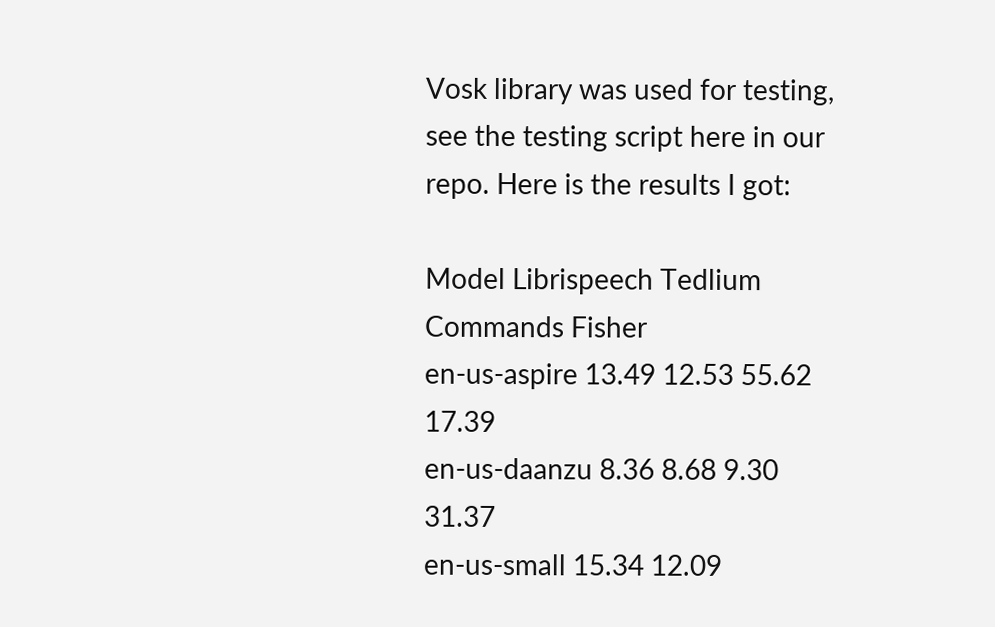Vosk library was used for testing, see the testing script here in our repo. Here is the results I got:

Model Librispeech Tedlium Commands Fisher
en-us-aspire 13.49 12.53 55.62 17.39
en-us-daanzu 8.36 8.68 9.30 31.37
en-us-small 15.34 12.09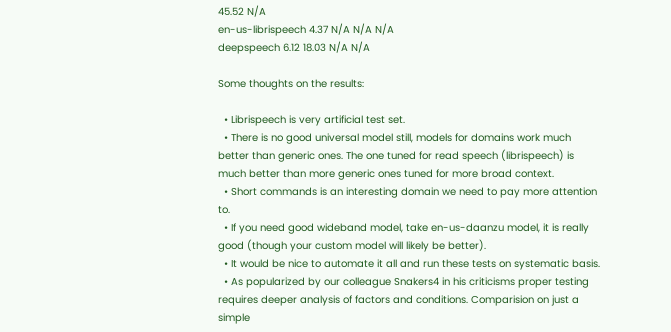45.52 N/A
en-us-librispeech 4.37 N/A N/A N/A
deepspeech 6.12 18.03 N/A N/A

Some thoughts on the results:

  • Librispeech is very artificial test set.
  • There is no good universal model still, models for domains work much better than generic ones. The one tuned for read speech (librispeech) is much better than more generic ones tuned for more broad context.
  • Short commands is an interesting domain we need to pay more attention to.
  • If you need good wideband model, take en-us-daanzu model, it is really good (though your custom model will likely be better).
  • It would be nice to automate it all and run these tests on systematic basis.
  • As popularized by our colleague Snakers4 in his criticisms proper testing requires deeper analysis of factors and conditions. Comparision on just a simple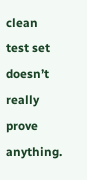clean test set doesn’t really prove anything.